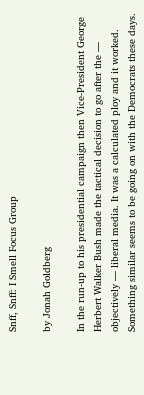Snff, Snff: I Smell Focus Group

by Jonah Goldberg

In the run-up to his presidential campaign then Vice-President George Herbert Walker Bush made the tactical decision to go after the — objectively — liberal media. It was a calculated ploy and it worked. Something similar seems to be going on with the Democrats these days.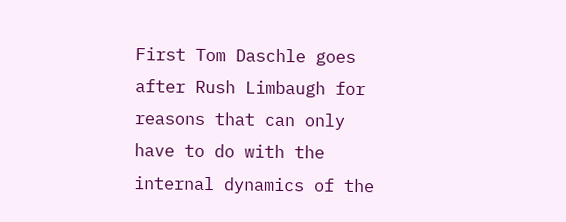First Tom Daschle goes after Rush Limbaugh for reasons that can only have to do with the internal dynamics of the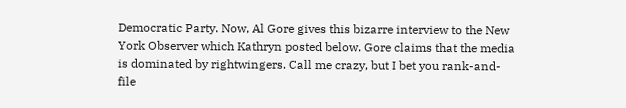Democratic Party. Now, Al Gore gives this bizarre interview to the New York Observer which Kathryn posted below. Gore claims that the media is dominated by rightwingers. Call me crazy, but I bet you rank-and-file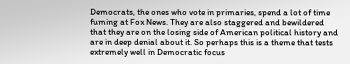Democrats, the ones who vote in primaries, spend a lot of time fuming at Fox News. They are also staggered and bewildered that they are on the losing side of American political history and are in deep denial about it. So perhaps this is a theme that tests extremely well in Democratic focus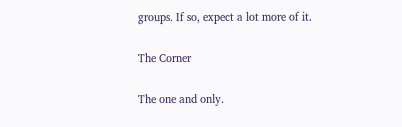groups. If so, expect a lot more of it.

The Corner

The one and only.